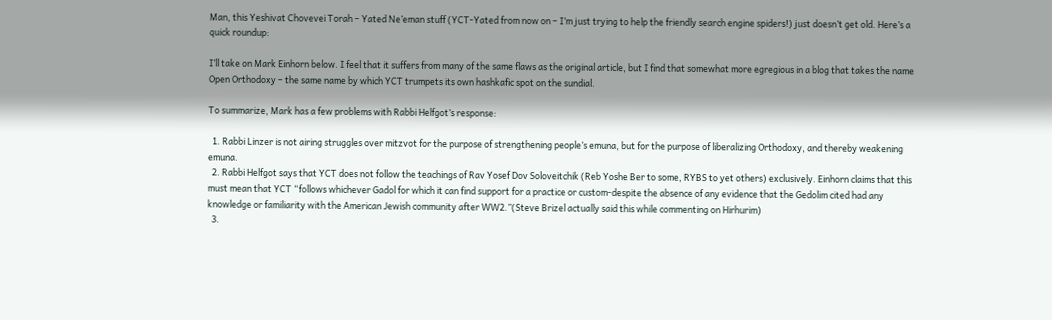Man, this Yeshivat Chovevei Torah – Yated Ne’eman stuff (YCT-Yated from now on – I’m just trying to help the friendly search engine spiders!) just doesn’t get old. Here’s a quick roundup:

I’ll take on Mark Einhorn below. I feel that it suffers from many of the same flaws as the original article, but I find that somewhat more egregious in a blog that takes the name Open Orthodoxy – the same name by which YCT trumpets its own hashkafic spot on the sundial.

To summarize, Mark has a few problems with Rabbi Helfgot’s response:

  1. Rabbi Linzer is not airing struggles over mitzvot for the purpose of strengthening people’s emuna, but for the purpose of liberalizing Orthodoxy, and thereby weakening emuna.
  2. Rabbi Helfgot says that YCT does not follow the teachings of Rav Yosef Dov Soloveitchik (Reb Yoshe Ber to some, RYBS to yet others) exclusively. Einhorn claims that this must mean that YCT “follows whichever Gadol for which it can find support for a practice or custom-despite the absence of any evidence that the Gedolim cited had any knowledge or familiarity with the American Jewish community after WW2.”(Steve Brizel actually said this while commenting on Hirhurim)
  3.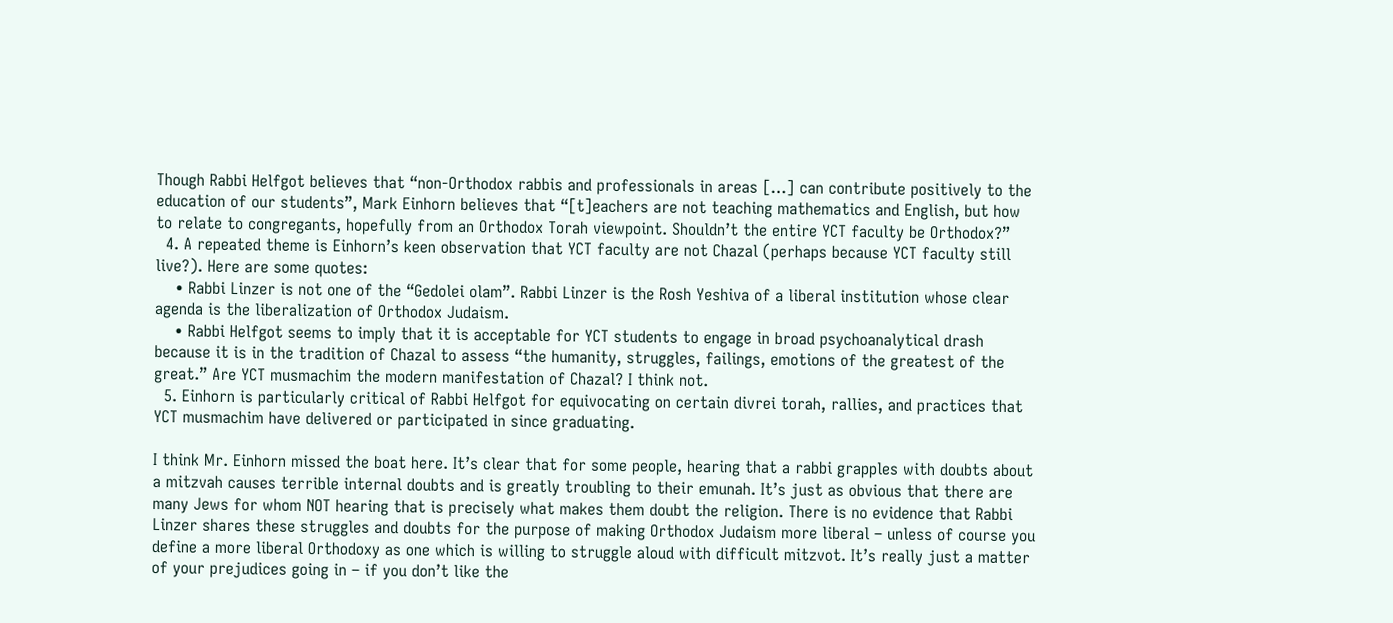Though Rabbi Helfgot believes that “non-Orthodox rabbis and professionals in areas […] can contribute positively to the education of our students”, Mark Einhorn believes that “[t]eachers are not teaching mathematics and English, but how to relate to congregants, hopefully from an Orthodox Torah viewpoint. Shouldn’t the entire YCT faculty be Orthodox?”
  4. A repeated theme is Einhorn’s keen observation that YCT faculty are not Chazal (perhaps because YCT faculty still live?). Here are some quotes:
    • Rabbi Linzer is not one of the “Gedolei olam”. Rabbi Linzer is the Rosh Yeshiva of a liberal institution whose clear agenda is the liberalization of Orthodox Judaism.
    • Rabbi Helfgot seems to imply that it is acceptable for YCT students to engage in broad psychoanalytical drash because it is in the tradition of Chazal to assess “the humanity, struggles, failings, emotions of the greatest of the great.” Are YCT musmachim the modern manifestation of Chazal? I think not.
  5. Einhorn is particularly critical of Rabbi Helfgot for equivocating on certain divrei torah, rallies, and practices that YCT musmachim have delivered or participated in since graduating.

I think Mr. Einhorn missed the boat here. It’s clear that for some people, hearing that a rabbi grapples with doubts about a mitzvah causes terrible internal doubts and is greatly troubling to their emunah. It’s just as obvious that there are many Jews for whom NOT hearing that is precisely what makes them doubt the religion. There is no evidence that Rabbi Linzer shares these struggles and doubts for the purpose of making Orthodox Judaism more liberal – unless of course you define a more liberal Orthodoxy as one which is willing to struggle aloud with difficult mitzvot. It’s really just a matter of your prejudices going in – if you don’t like the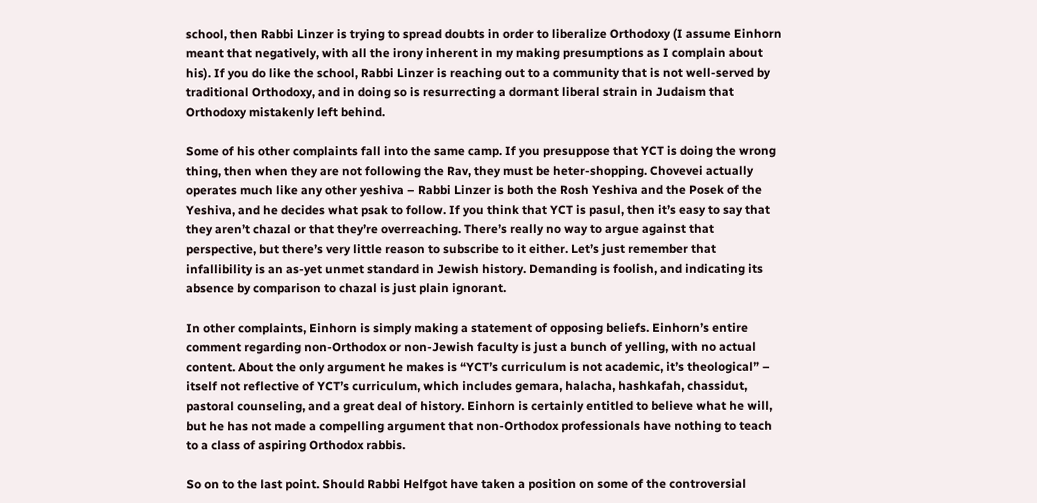school, then Rabbi Linzer is trying to spread doubts in order to liberalize Orthodoxy (I assume Einhorn meant that negatively, with all the irony inherent in my making presumptions as I complain about his). If you do like the school, Rabbi Linzer is reaching out to a community that is not well-served by traditional Orthodoxy, and in doing so is resurrecting a dormant liberal strain in Judaism that Orthodoxy mistakenly left behind.

Some of his other complaints fall into the same camp. If you presuppose that YCT is doing the wrong thing, then when they are not following the Rav, they must be heter-shopping. Chovevei actually operates much like any other yeshiva – Rabbi Linzer is both the Rosh Yeshiva and the Posek of the Yeshiva, and he decides what psak to follow. If you think that YCT is pasul, then it’s easy to say that they aren’t chazal or that they’re overreaching. There’s really no way to argue against that perspective, but there’s very little reason to subscribe to it either. Let’s just remember that infallibility is an as-yet unmet standard in Jewish history. Demanding is foolish, and indicating its absence by comparison to chazal is just plain ignorant.

In other complaints, Einhorn is simply making a statement of opposing beliefs. Einhorn’s entire comment regarding non-Orthodox or non-Jewish faculty is just a bunch of yelling, with no actual content. About the only argument he makes is “YCT’s curriculum is not academic, it’s theological” – itself not reflective of YCT’s curriculum, which includes gemara, halacha, hashkafah, chassidut, pastoral counseling, and a great deal of history. Einhorn is certainly entitled to believe what he will, but he has not made a compelling argument that non-Orthodox professionals have nothing to teach to a class of aspiring Orthodox rabbis.

So on to the last point. Should Rabbi Helfgot have taken a position on some of the controversial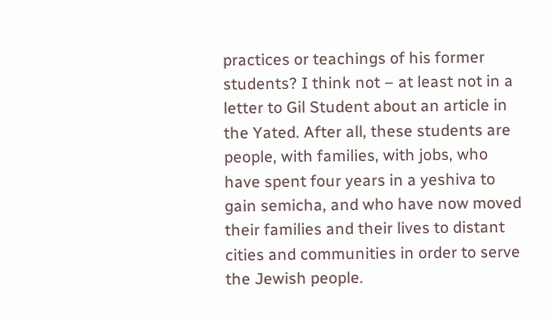practices or teachings of his former students? I think not – at least not in a letter to Gil Student about an article in the Yated. After all, these students are people, with families, with jobs, who have spent four years in a yeshiva to gain semicha, and who have now moved their families and their lives to distant cities and communities in order to serve the Jewish people.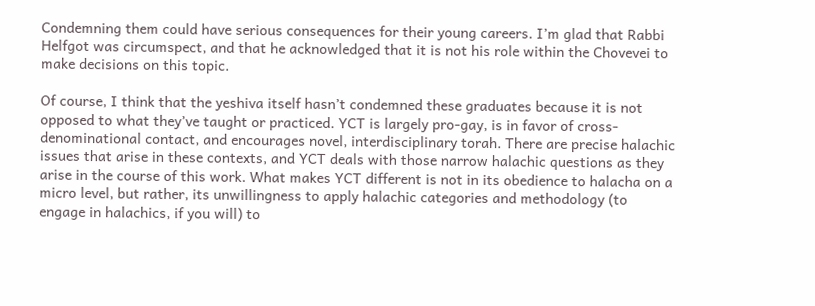Condemning them could have serious consequences for their young careers. I’m glad that Rabbi Helfgot was circumspect, and that he acknowledged that it is not his role within the Chovevei to make decisions on this topic.

Of course, I think that the yeshiva itself hasn’t condemned these graduates because it is not opposed to what they’ve taught or practiced. YCT is largely pro-gay, is in favor of cross-denominational contact, and encourages novel, interdisciplinary torah. There are precise halachic issues that arise in these contexts, and YCT deals with those narrow halachic questions as they arise in the course of this work. What makes YCT different is not in its obedience to halacha on a micro level, but rather, its unwillingness to apply halachic categories and methodology (to engage in halachics, if you will) to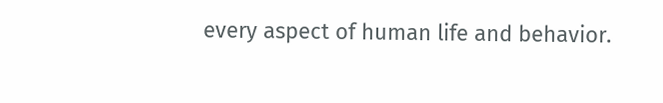every aspect of human life and behavior.